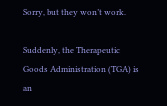Sorry, but they won’t work.

Suddenly, the Therapeutic Goods Administration (TGA) is an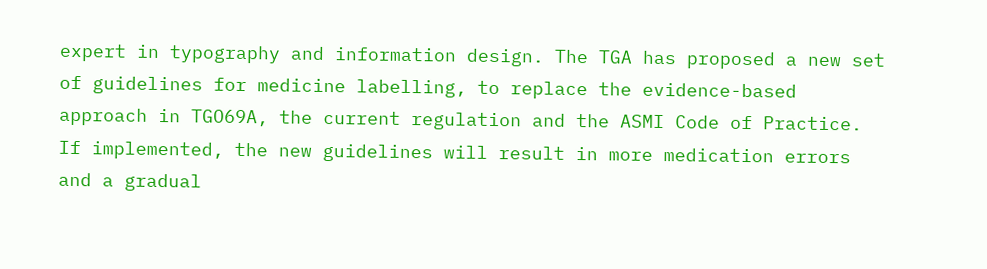expert in typography and information design. The TGA has proposed a new set of guidelines for medicine labelling, to replace the evidence-based approach in TGO69A, the current regulation and the ASMI Code of Practice. If implemented, the new guidelines will result in more medication errors and a gradual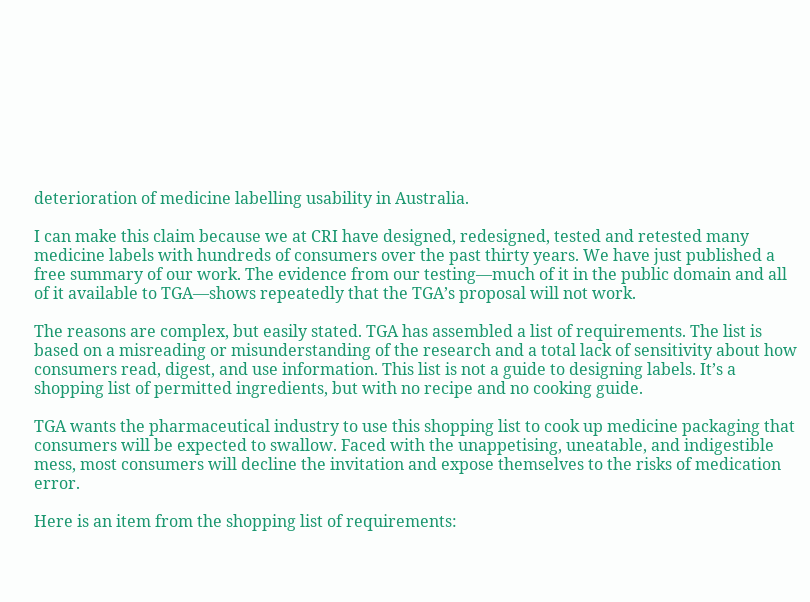deterioration of medicine labelling usability in Australia.

I can make this claim because we at CRI have designed, redesigned, tested and retested many medicine labels with hundreds of consumers over the past thirty years. We have just published a free summary of our work. The evidence from our testing—much of it in the public domain and all of it available to TGA—shows repeatedly that the TGA’s proposal will not work.

The reasons are complex, but easily stated. TGA has assembled a list of requirements. The list is based on a misreading or misunderstanding of the research and a total lack of sensitivity about how consumers read, digest, and use information. This list is not a guide to designing labels. It’s a shopping list of permitted ingredients, but with no recipe and no cooking guide.

TGA wants the pharmaceutical industry to use this shopping list to cook up medicine packaging that consumers will be expected to swallow. Faced with the unappetising, uneatable, and indigestible mess, most consumers will decline the invitation and expose themselves to the risks of medication error.

Here is an item from the shopping list of requirements: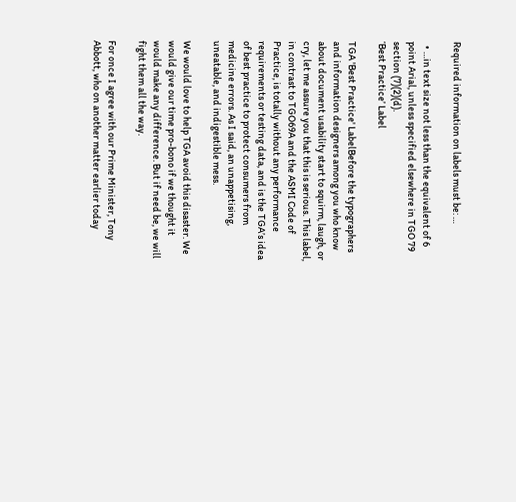Required information on labels must be: …

  • …in text size not less than the equivalent of 6 point Arial, unless specified elsewhere in TGO 79 section (7)(2)(d).
‘Best Practice’ Label

TGA 'Best Practice' LabelBefore the typographers and information designers among you who know about document usability start to squirm, laugh, or cry, let me assure you that this is serious. This label, in contrast to TGO69A and the ASMI Code of Practice, is totally without any performance requirements or testing data, and is the TGA’s idea of best practice to protect consumers from medicine errors. As I said, an unappetising, uneatable, and indigestible mess.

We would love to help TGA avoid this disaster. We would give our time pro-bono if we thought it would make any difference. But if need be, we will fight them all the way.

For once I agree with our Prime Minister, Tony Abbott, who on another matter earlier today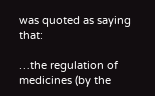was quoted as saying that:

…the regulation of medicines (by the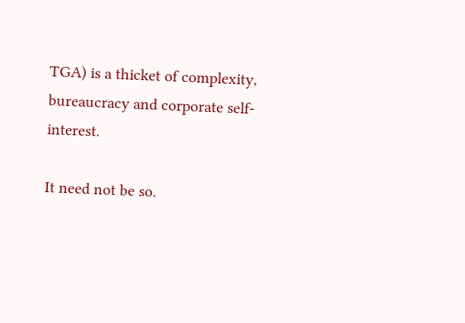TGA) is a thicket of complexity, bureaucracy and corporate self-interest.

It need not be so.